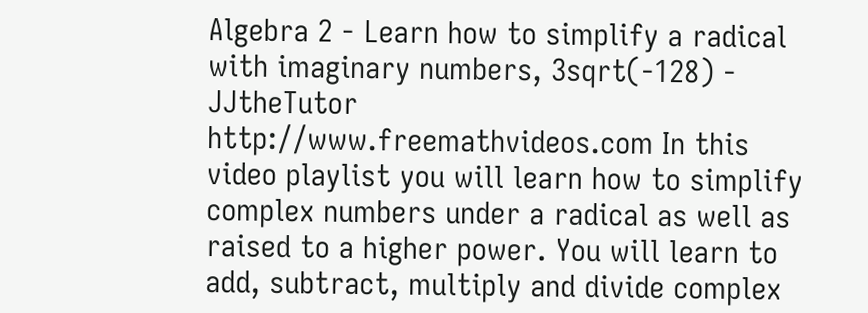Algebra 2 - Learn how to simplify a radical with imaginary numbers, 3sqrt(-128) - JJtheTutor
http://www.freemathvideos.com In this video playlist you will learn how to simplify complex numbers under a radical as well as raised to a higher power. You will learn to add, subtract, multiply and divide complex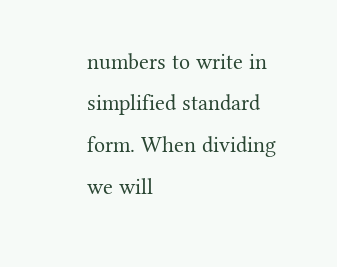numbers to write in simplified standard form. When dividing we will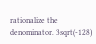rationalize the denominator. 3sqrt(-128)